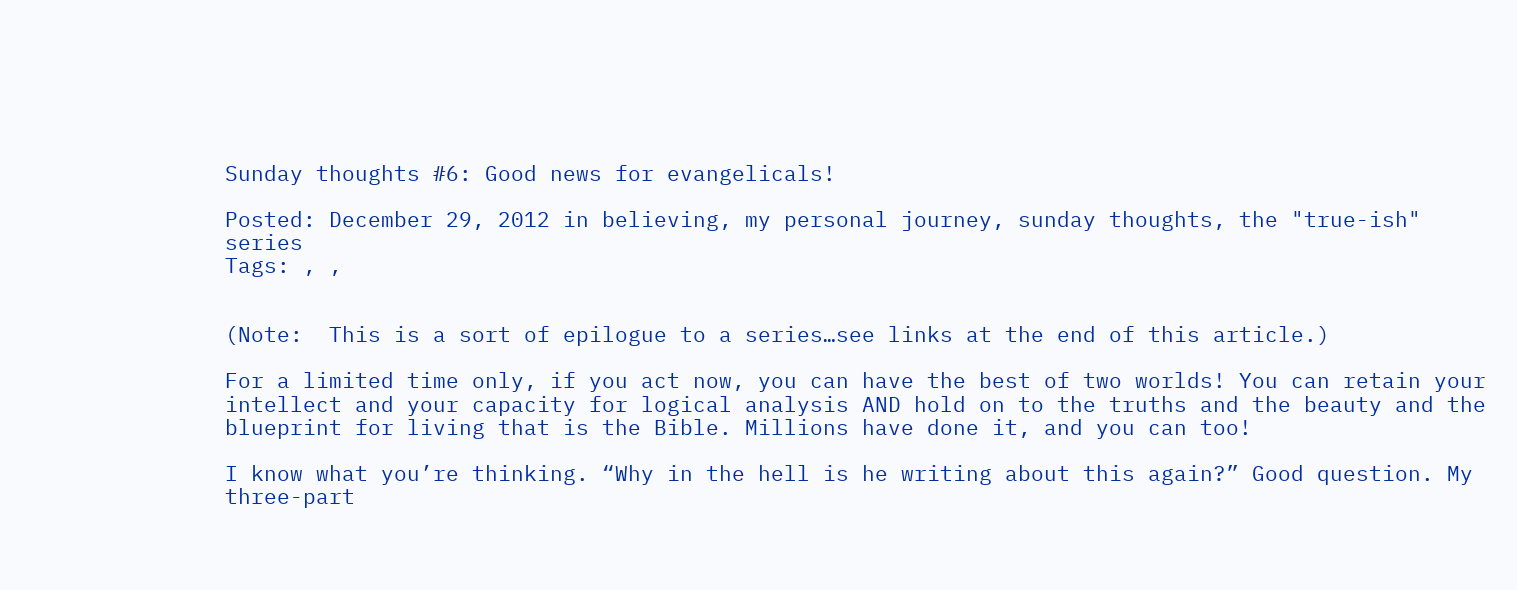Sunday thoughts #6: Good news for evangelicals!

Posted: December 29, 2012 in believing, my personal journey, sunday thoughts, the "true-ish" series
Tags: , ,


(Note:  This is a sort of epilogue to a series…see links at the end of this article.)

For a limited time only, if you act now, you can have the best of two worlds! You can retain your intellect and your capacity for logical analysis AND hold on to the truths and the beauty and the blueprint for living that is the Bible. Millions have done it, and you can too!

I know what you’re thinking. “Why in the hell is he writing about this again?” Good question. My three-part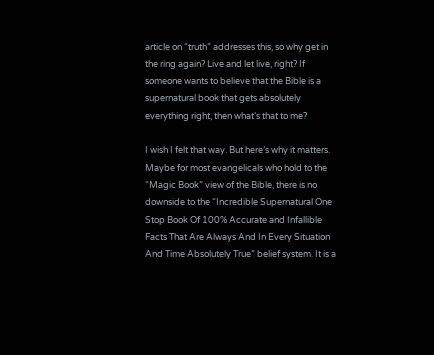article on “truth” addresses this, so why get in the ring again? Live and let live, right? If someone wants to believe that the Bible is a supernatural book that gets absolutely everything right, then what’s that to me?

I wish I felt that way. But here’s why it matters. Maybe for most evangelicals who hold to the “Magic Book” view of the Bible, there is no downside to the “Incredible Supernatural One Stop Book Of 100% Accurate and Infallible Facts That Are Always And In Every Situation And Time Absolutely True” belief system. It is a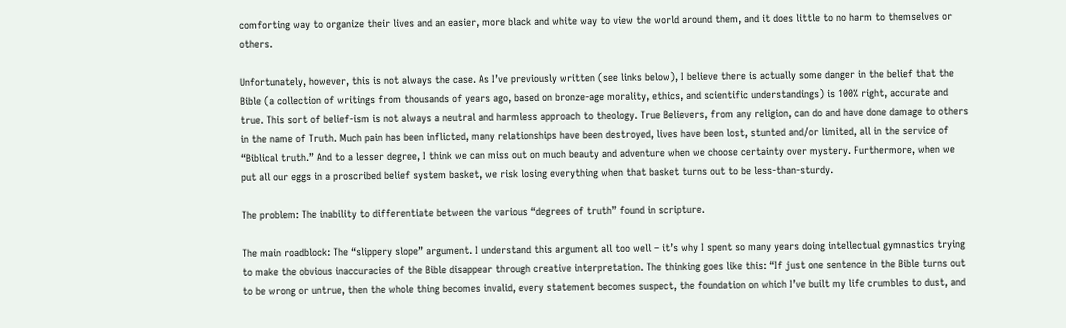comforting way to organize their lives and an easier, more black and white way to view the world around them, and it does little to no harm to themselves or others.

Unfortunately, however, this is not always the case. As I’ve previously written (see links below), I believe there is actually some danger in the belief that the Bible (a collection of writings from thousands of years ago, based on bronze-age morality, ethics, and scientific understandings) is 100% right, accurate and true. This sort of belief-ism is not always a neutral and harmless approach to theology. True Believers, from any religion, can do and have done damage to others in the name of Truth. Much pain has been inflicted, many relationships have been destroyed, lives have been lost, stunted and/or limited, all in the service of “Biblical truth.” And to a lesser degree, I think we can miss out on much beauty and adventure when we choose certainty over mystery. Furthermore, when we put all our eggs in a proscribed belief system basket, we risk losing everything when that basket turns out to be less-than-sturdy.

The problem: The inability to differentiate between the various “degrees of truth” found in scripture.

The main roadblock: The “slippery slope” argument. I understand this argument all too well – it’s why I spent so many years doing intellectual gymnastics trying to make the obvious inaccuracies of the Bible disappear through creative interpretation. The thinking goes like this: “If just one sentence in the Bible turns out to be wrong or untrue, then the whole thing becomes invalid, every statement becomes suspect, the foundation on which I’ve built my life crumbles to dust, and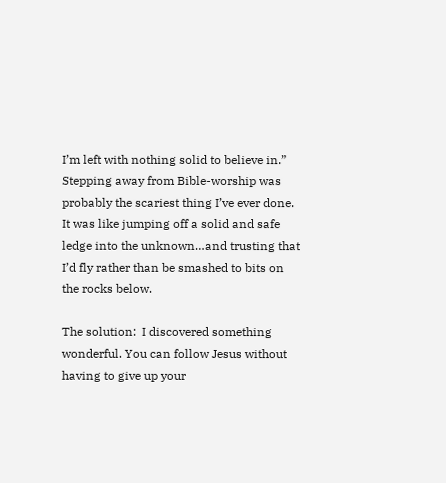I’m left with nothing solid to believe in.” Stepping away from Bible-worship was probably the scariest thing I’ve ever done. It was like jumping off a solid and safe ledge into the unknown…and trusting that I’d fly rather than be smashed to bits on the rocks below.

The solution:  I discovered something wonderful. You can follow Jesus without having to give up your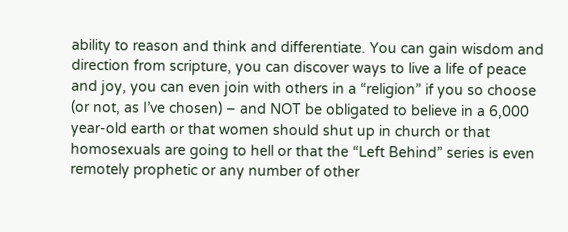ability to reason and think and differentiate. You can gain wisdom and direction from scripture, you can discover ways to live a life of peace and joy, you can even join with others in a “religion” if you so choose (or not, as I’ve chosen) – and NOT be obligated to believe in a 6,000 year-old earth or that women should shut up in church or that homosexuals are going to hell or that the “Left Behind” series is even remotely prophetic or any number of other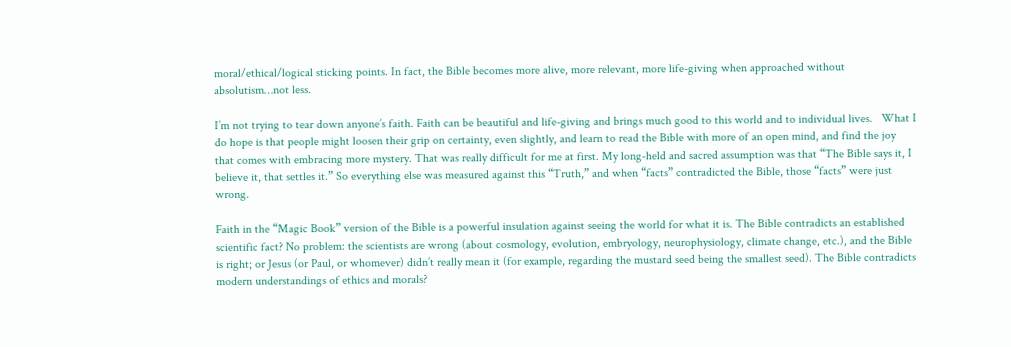moral/ethical/logical sticking points. In fact, the Bible becomes more alive, more relevant, more life-giving when approached without absolutism…not less.

I’m not trying to tear down anyone’s faith. Faith can be beautiful and life-giving and brings much good to this world and to individual lives.   What I do hope is that people might loosen their grip on certainty, even slightly, and learn to read the Bible with more of an open mind, and find the joy that comes with embracing more mystery. That was really difficult for me at first. My long-held and sacred assumption was that “The Bible says it, I believe it, that settles it.” So everything else was measured against this “Truth,” and when “facts” contradicted the Bible, those “facts” were just wrong.

Faith in the “Magic Book” version of the Bible is a powerful insulation against seeing the world for what it is. The Bible contradicts an established scientific fact? No problem: the scientists are wrong (about cosmology, evolution, embryology, neurophysiology, climate change, etc.), and the Bible is right; or Jesus (or Paul, or whomever) didn’t really mean it (for example, regarding the mustard seed being the smallest seed). The Bible contradicts modern understandings of ethics and morals?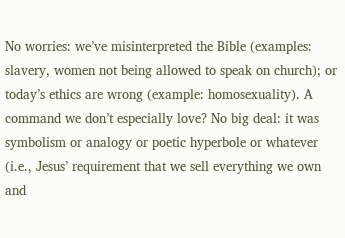No worries: we’ve misinterpreted the Bible (examples: slavery, women not being allowed to speak on church); or today’s ethics are wrong (example: homosexuality). A command we don’t especially love? No big deal: it was symbolism or analogy or poetic hyperbole or whatever (i.e., Jesus’ requirement that we sell everything we own and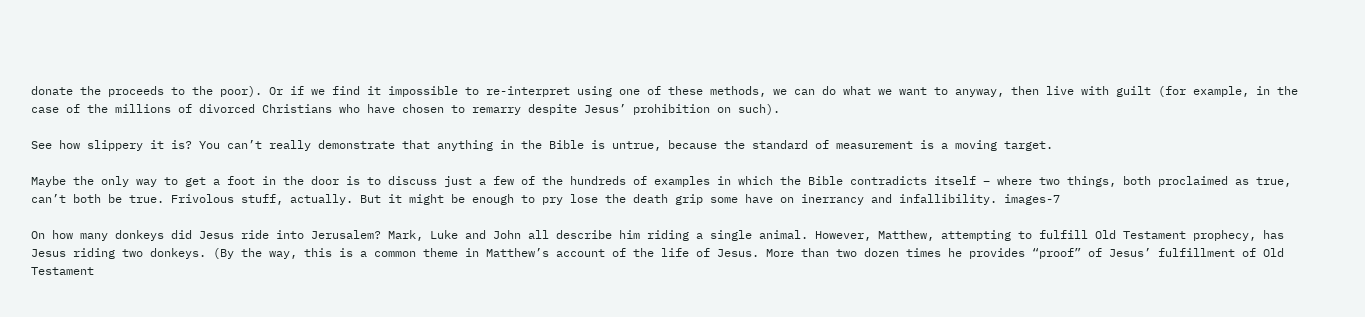donate the proceeds to the poor). Or if we find it impossible to re-interpret using one of these methods, we can do what we want to anyway, then live with guilt (for example, in the case of the millions of divorced Christians who have chosen to remarry despite Jesus’ prohibition on such).

See how slippery it is? You can’t really demonstrate that anything in the Bible is untrue, because the standard of measurement is a moving target.

Maybe the only way to get a foot in the door is to discuss just a few of the hundreds of examples in which the Bible contradicts itself – where two things, both proclaimed as true, can’t both be true. Frivolous stuff, actually. But it might be enough to pry lose the death grip some have on inerrancy and infallibility. images-7

On how many donkeys did Jesus ride into Jerusalem? Mark, Luke and John all describe him riding a single animal. However, Matthew, attempting to fulfill Old Testament prophecy, has Jesus riding two donkeys. (By the way, this is a common theme in Matthew’s account of the life of Jesus. More than two dozen times he provides “proof” of Jesus’ fulfillment of Old Testament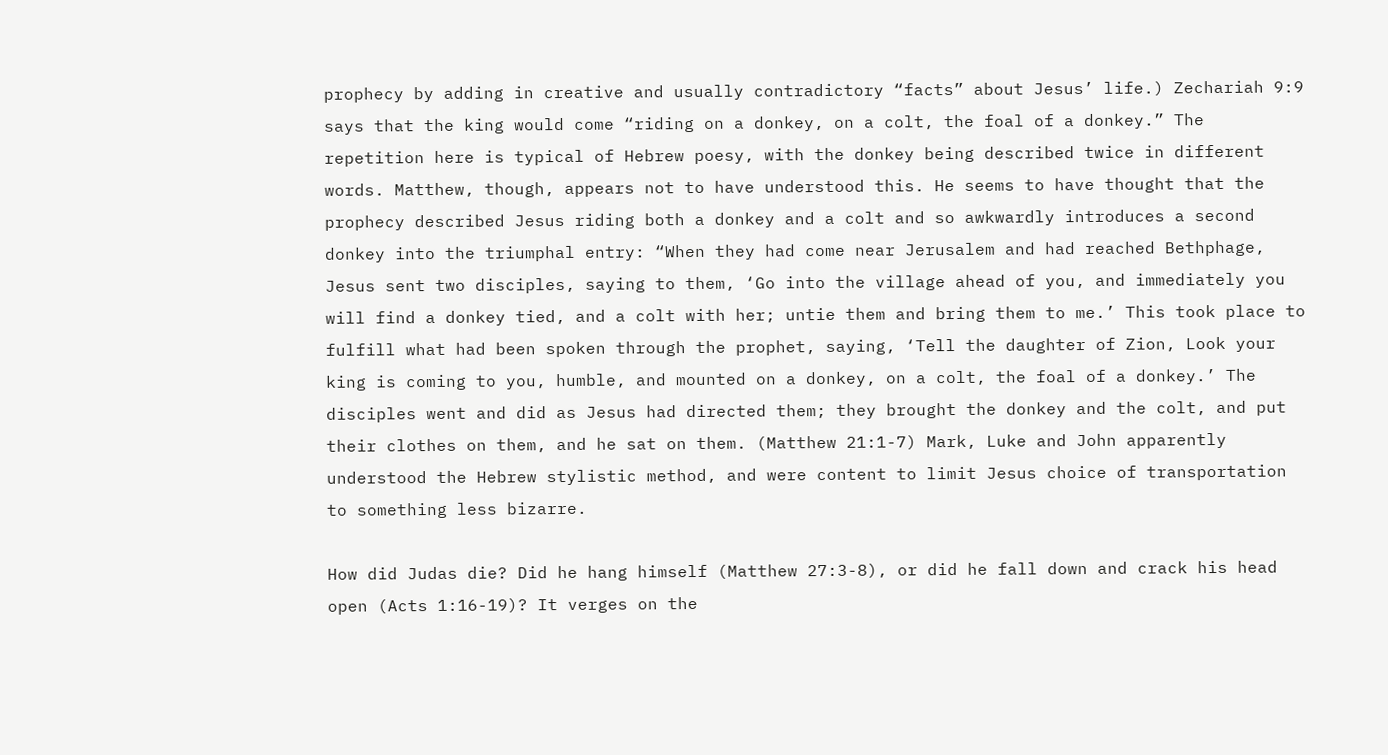prophecy by adding in creative and usually contradictory “facts” about Jesus’ life.) Zechariah 9:9 says that the king would come “riding on a donkey, on a colt, the foal of a donkey.” The repetition here is typical of Hebrew poesy, with the donkey being described twice in different words. Matthew, though, appears not to have understood this. He seems to have thought that the prophecy described Jesus riding both a donkey and a colt and so awkwardly introduces a second donkey into the triumphal entry: “When they had come near Jerusalem and had reached Bethphage, Jesus sent two disciples, saying to them, ‘Go into the village ahead of you, and immediately you will find a donkey tied, and a colt with her; untie them and bring them to me.’ This took place to fulfill what had been spoken through the prophet, saying, ‘Tell the daughter of Zion, Look your king is coming to you, humble, and mounted on a donkey, on a colt, the foal of a donkey.’ The disciples went and did as Jesus had directed them; they brought the donkey and the colt, and put their clothes on them, and he sat on them. (Matthew 21:1-7) Mark, Luke and John apparently understood the Hebrew stylistic method, and were content to limit Jesus choice of transportation to something less bizarre.

How did Judas die? Did he hang himself (Matthew 27:3-8), or did he fall down and crack his head open (Acts 1:16-19)? It verges on the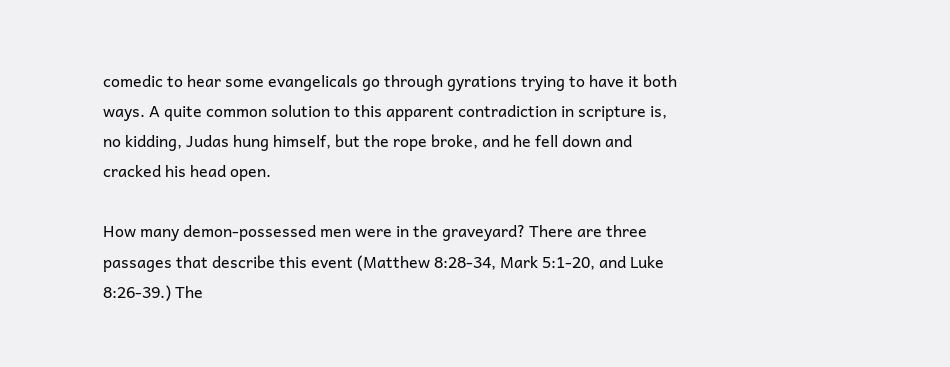comedic to hear some evangelicals go through gyrations trying to have it both ways. A quite common solution to this apparent contradiction in scripture is, no kidding, Judas hung himself, but the rope broke, and he fell down and cracked his head open.

How many demon-possessed men were in the graveyard? There are three passages that describe this event (Matthew 8:28-34, Mark 5:1-20, and Luke 8:26-39.) The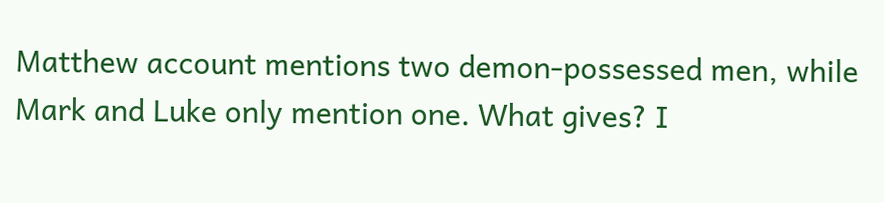Matthew account mentions two demon-possessed men, while Mark and Luke only mention one. What gives? I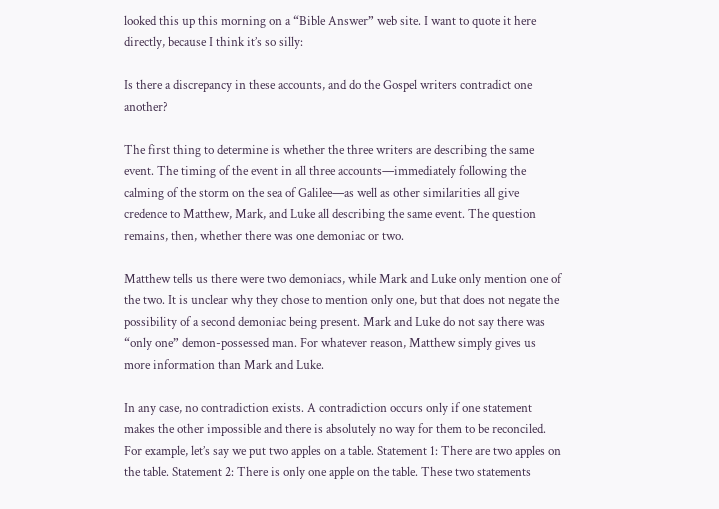looked this up this morning on a “Bible Answer” web site. I want to quote it here directly, because I think it’s so silly:

Is there a discrepancy in these accounts, and do the Gospel writers contradict one another?

The first thing to determine is whether the three writers are describing the same event. The timing of the event in all three accounts—immediately following the calming of the storm on the sea of Galilee—as well as other similarities all give credence to Matthew, Mark, and Luke all describing the same event. The question remains, then, whether there was one demoniac or two.

Matthew tells us there were two demoniacs, while Mark and Luke only mention one of the two. It is unclear why they chose to mention only one, but that does not negate the possibility of a second demoniac being present. Mark and Luke do not say there was “only one” demon-possessed man. For whatever reason, Matthew simply gives us more information than Mark and Luke.

In any case, no contradiction exists. A contradiction occurs only if one statement makes the other impossible and there is absolutely no way for them to be reconciled. For example, let’s say we put two apples on a table. Statement 1: There are two apples on the table. Statement 2: There is only one apple on the table. These two statements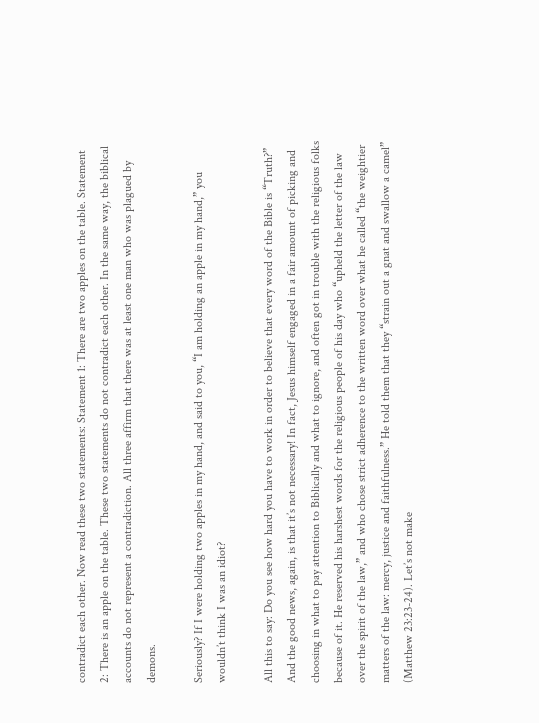contradict each other. Now read these two statements: Statement 1: There are two apples on the table. Statement 2: There is an apple on the table. These two statements do not contradict each other. In the same way, the biblical accounts do not represent a contradiction. All three affirm that there was at least one man who was plagued by demons.

Seriously? If I were holding two apples in my hand, and said to you, “I am holding an apple in my hand,” you wouldn’t think I was an idiot?

All this to say: Do you see how hard you have to work in order to believe that every word of the Bible is “Truth?” And the good news, again, is that it’s not necessary! In fact, Jesus himself engaged in a fair amount of picking and choosing in what to pay attention to Biblically and what to ignore, and often got in trouble with the religious folks because of it. He reserved his harshest words for the religious people of his day who “upheld the letter of the law over the spirit of the law,” and who chose strict adherence to the written word over what he called “the weightier matters of the law: mercy, justice and faithfulness.” He told them that they “strain out a gnat and swallow a camel” (Matthew 23:23-24). Let’s not make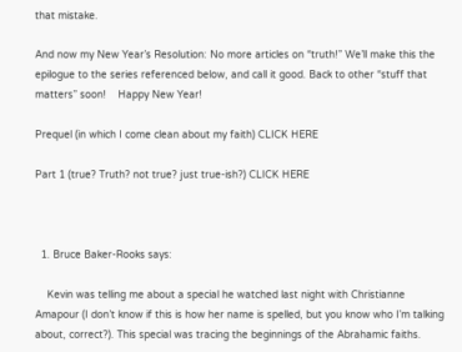that mistake.

And now my New Year’s Resolution: No more articles on “truth!” We’ll make this the epilogue to the series referenced below, and call it good. Back to other “stuff that matters” soon!    Happy New Year!

Prequel (in which I come clean about my faith) CLICK HERE

Part 1 (true? Truth? not true? just true-ish?) CLICK HERE



  1. Bruce Baker-Rooks says:

    Kevin was telling me about a special he watched last night with Christianne Amapour (I don’t know if this is how her name is spelled, but you know who I’m talking about, correct?). This special was tracing the beginnings of the Abrahamic faiths.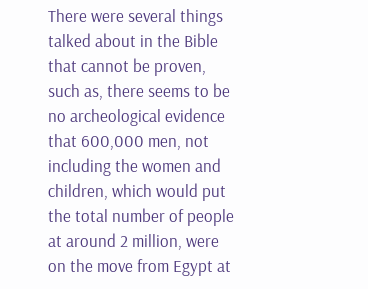There were several things talked about in the Bible that cannot be proven, such as, there seems to be no archeological evidence that 600,000 men, not including the women and children, which would put the total number of people at around 2 million, were on the move from Egypt at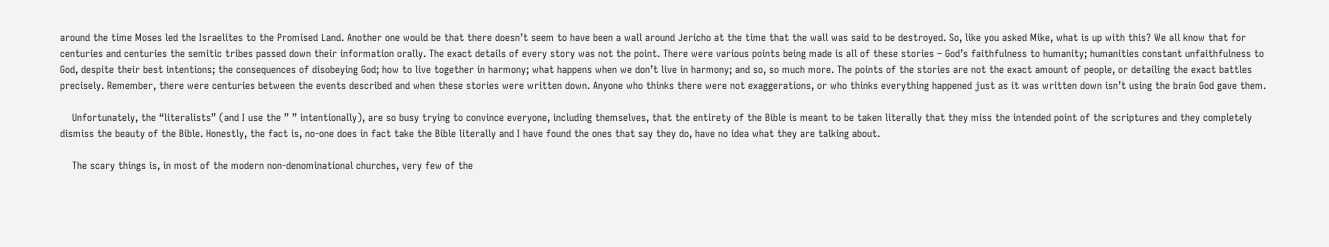around the time Moses led the Israelites to the Promised Land. Another one would be that there doesn’t seem to have been a wall around Jericho at the time that the wall was said to be destroyed. So, like you asked Mike, what is up with this? We all know that for centuries and centuries the semitic tribes passed down their information orally. The exact details of every story was not the point. There were various points being made is all of these stories – God’s faithfulness to humanity; humanities constant unfaithfulness to God, despite their best intentions; the consequences of disobeying God; how to live together in harmony; what happens when we don’t live in harmony; and so, so much more. The points of the stories are not the exact amount of people, or detailing the exact battles precisely. Remember, there were centuries between the events described and when these stories were written down. Anyone who thinks there were not exaggerations, or who thinks everything happened just as it was written down isn’t using the brain God gave them.

    Unfortunately, the “literalists” (and I use the ” ” intentionally), are so busy trying to convince everyone, including themselves, that the entirety of the Bible is meant to be taken literally that they miss the intended point of the scriptures and they completely dismiss the beauty of the Bible. Honestly, the fact is, no-one does in fact take the Bible literally and I have found the ones that say they do, have no idea what they are talking about.

    The scary things is, in most of the modern non-denominational churches, very few of the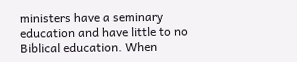ministers have a seminary education and have little to no Biblical education. When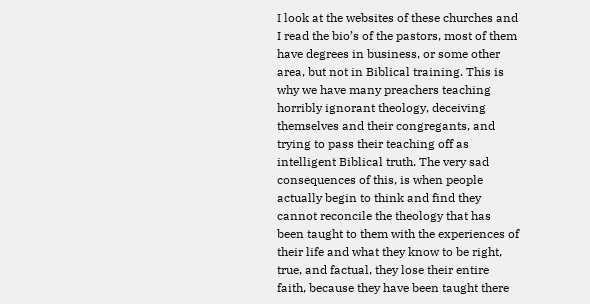I look at the websites of these churches and I read the bio’s of the pastors, most of them have degrees in business, or some other area, but not in Biblical training. This is why we have many preachers teaching horribly ignorant theology, deceiving themselves and their congregants, and trying to pass their teaching off as intelligent Biblical truth. The very sad consequences of this, is when people actually begin to think and find they cannot reconcile the theology that has been taught to them with the experiences of their life and what they know to be right, true, and factual, they lose their entire faith, because they have been taught there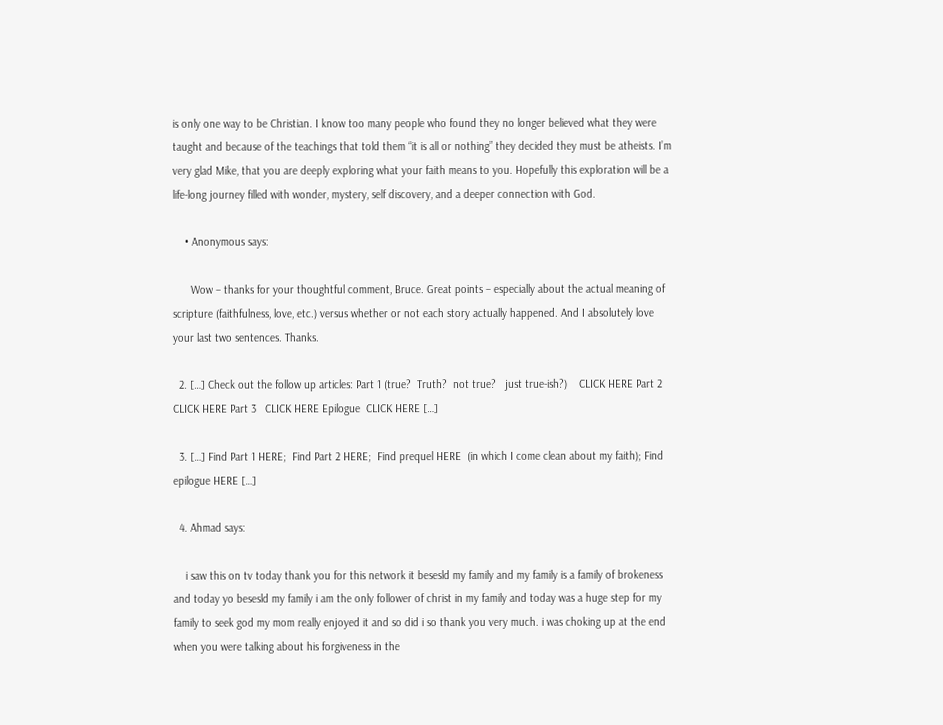is only one way to be Christian. I know too many people who found they no longer believed what they were taught and because of the teachings that told them “it is all or nothing” they decided they must be atheists. I’m very glad Mike, that you are deeply exploring what your faith means to you. Hopefully this exploration will be a life-long journey filled with wonder, mystery, self discovery, and a deeper connection with God.

    • Anonymous says:

      Wow – thanks for your thoughtful comment, Bruce. Great points – especially about the actual meaning of scripture (faithfulness, love, etc.) versus whether or not each story actually happened. And I absolutely love your last two sentences. Thanks.

  2. […] Check out the follow up articles: Part 1 (true?  Truth?  not true?   just true-ish?)    CLICK HERE Part 2   CLICK HERE Part 3   CLICK HERE Epilogue  CLICK HERE […]

  3. […] Find Part 1 HERE;  Find Part 2 HERE;  Find prequel HERE  (in which I come clean about my faith); Find epilogue HERE […]

  4. Ahmad says:

    i saw this on tv today thank you for this network it besesld my family and my family is a family of brokeness and today yo besesld my family i am the only follower of christ in my family and today was a huge step for my family to seek god my mom really enjoyed it and so did i so thank you very much. i was choking up at the end when you were talking about his forgiveness in the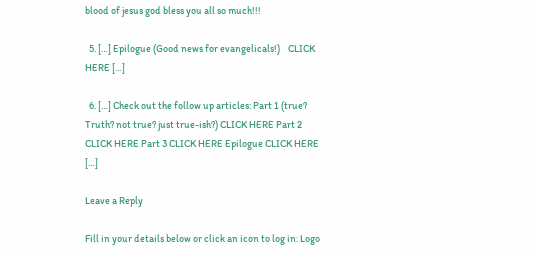blood of jesus god bless you all so much!!!

  5. […] Epilogue (Good news for evangelicals!)    CLICK HERE […]

  6. […] Check out the follow up articles: Part 1 (true? Truth? not true? just true-ish?) CLICK HERE Part 2 CLICK HERE Part 3 CLICK HERE Epilogue CLICK HERE […]

Leave a Reply

Fill in your details below or click an icon to log in: Logo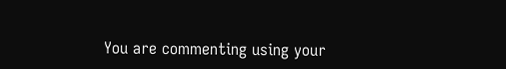You are commenting using your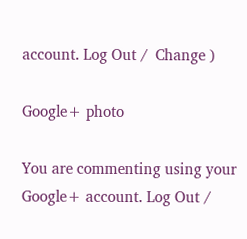account. Log Out /  Change )

Google+ photo

You are commenting using your Google+ account. Log Out /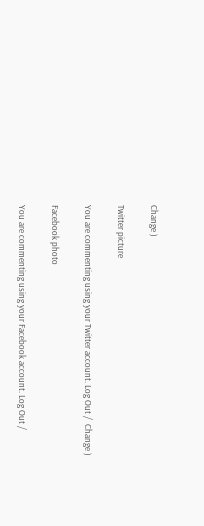Change )

Twitter picture

You are commenting using your Twitter account. Log Out /  Change )

Facebook photo

You are commenting using your Facebook account. Log Out /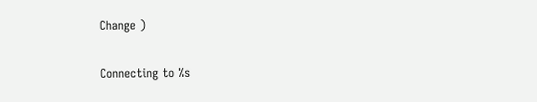Change )


Connecting to %s